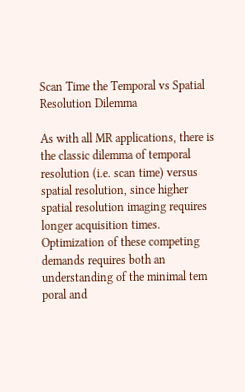Scan Time the Temporal vs Spatial Resolution Dilemma

As with all MR applications, there is the classic dilemma of temporal resolution (i.e. scan time) versus spatial resolution, since higher spatial resolution imaging requires longer acquisition times. Optimization of these competing demands requires both an understanding of the minimal tem poral and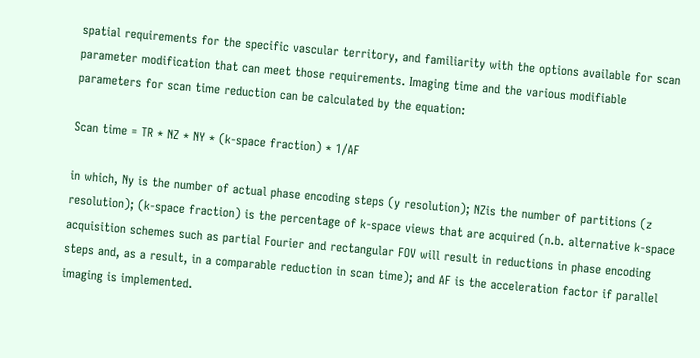spatial requirements for the specific vascular territory, and familiarity with the options available for scan parameter modification that can meet those requirements. Imaging time and the various modifiable parameters for scan time reduction can be calculated by the equation:

Scan time = TR * NZ * NY * (k-space fraction) * 1/AF

in which, Ny is the number of actual phase encoding steps (y resolution); NZis the number of partitions (z resolution); (k-space fraction) is the percentage of k-space views that are acquired (n.b. alternative k-space acquisition schemes such as partial Fourier and rectangular FOV will result in reductions in phase encoding steps and, as a result, in a comparable reduction in scan time); and AF is the acceleration factor if parallel imaging is implemented.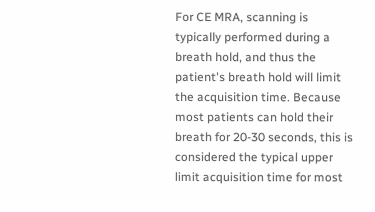For CE MRA, scanning is typically performed during a breath hold, and thus the patient's breath hold will limit the acquisition time. Because most patients can hold their breath for 20-30 seconds, this is considered the typical upper limit acquisition time for most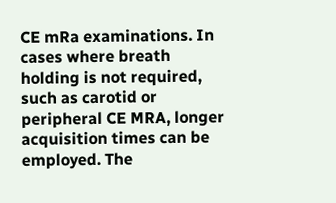CE mRa examinations. In cases where breath holding is not required, such as carotid or peripheral CE MRA, longer acquisition times can be employed. The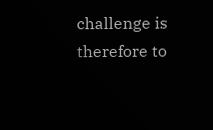challenge is therefore to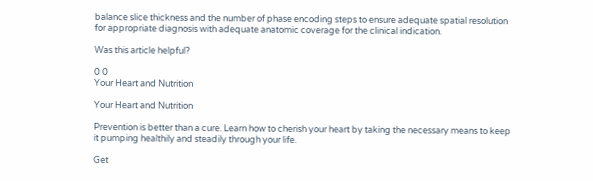balance slice thickness and the number of phase encoding steps to ensure adequate spatial resolution for appropriate diagnosis with adequate anatomic coverage for the clinical indication.

Was this article helpful?

0 0
Your Heart and Nutrition

Your Heart and Nutrition

Prevention is better than a cure. Learn how to cherish your heart by taking the necessary means to keep it pumping healthily and steadily through your life.

Get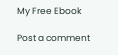My Free Ebook

Post a comment